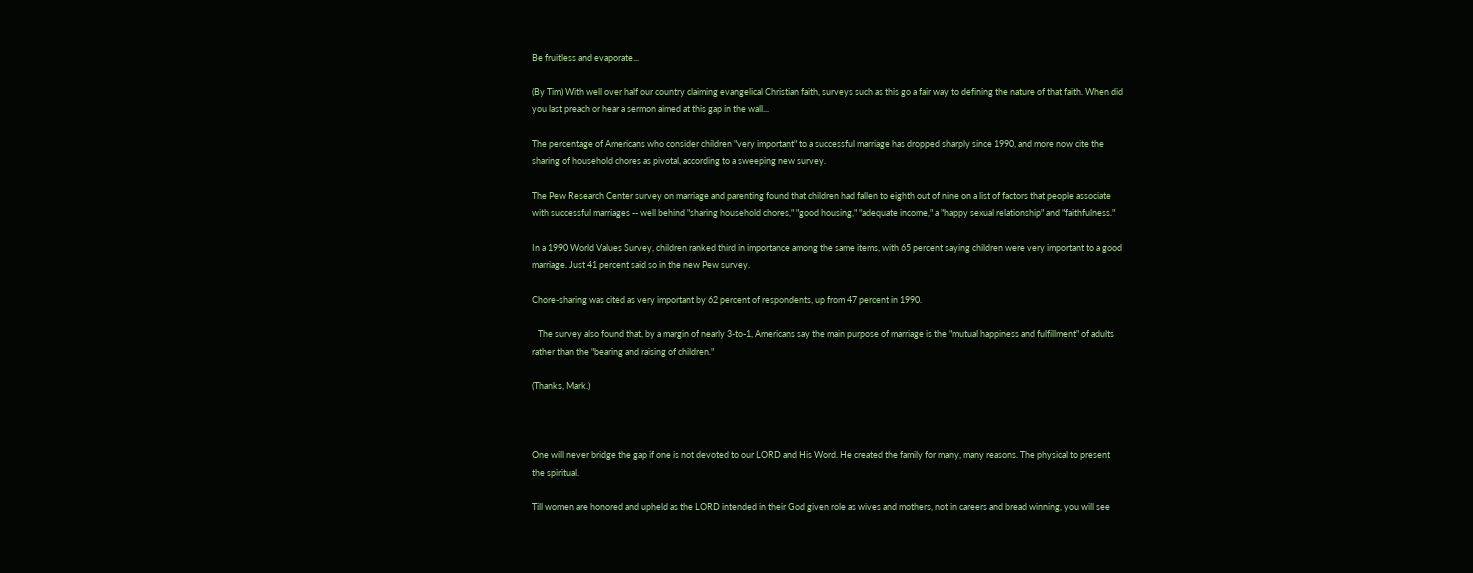Be fruitless and evaporate...

(By Tim) With well over half our country claiming evangelical Christian faith, surveys such as this go a fair way to defining the nature of that faith. When did you last preach or hear a sermon aimed at this gap in the wall...

The percentage of Americans who consider children "very important" to a successful marriage has dropped sharply since 1990, and more now cite the sharing of household chores as pivotal, according to a sweeping new survey.

The Pew Research Center survey on marriage and parenting found that children had fallen to eighth out of nine on a list of factors that people associate with successful marriages -- well behind "sharing household chores," "good housing," "adequate income," a "happy sexual relationship" and "faithfulness."

In a 1990 World Values Survey, children ranked third in importance among the same items, with 65 percent saying children were very important to a good marriage. Just 41 percent said so in the new Pew survey.

Chore-sharing was cited as very important by 62 percent of respondents, up from 47 percent in 1990.

   The survey also found that, by a margin of nearly 3-to-1, Americans say the main purpose of marriage is the "mutual happiness and fulfillment" of adults rather than the "bearing and raising of children."

(Thanks, Mark.)



One will never bridge the gap if one is not devoted to our LORD and His Word. He created the family for many, many reasons. The physical to present the spiritual.

Till women are honored and upheld as the LORD intended in their God given role as wives and mothers, not in careers and bread winning, you will see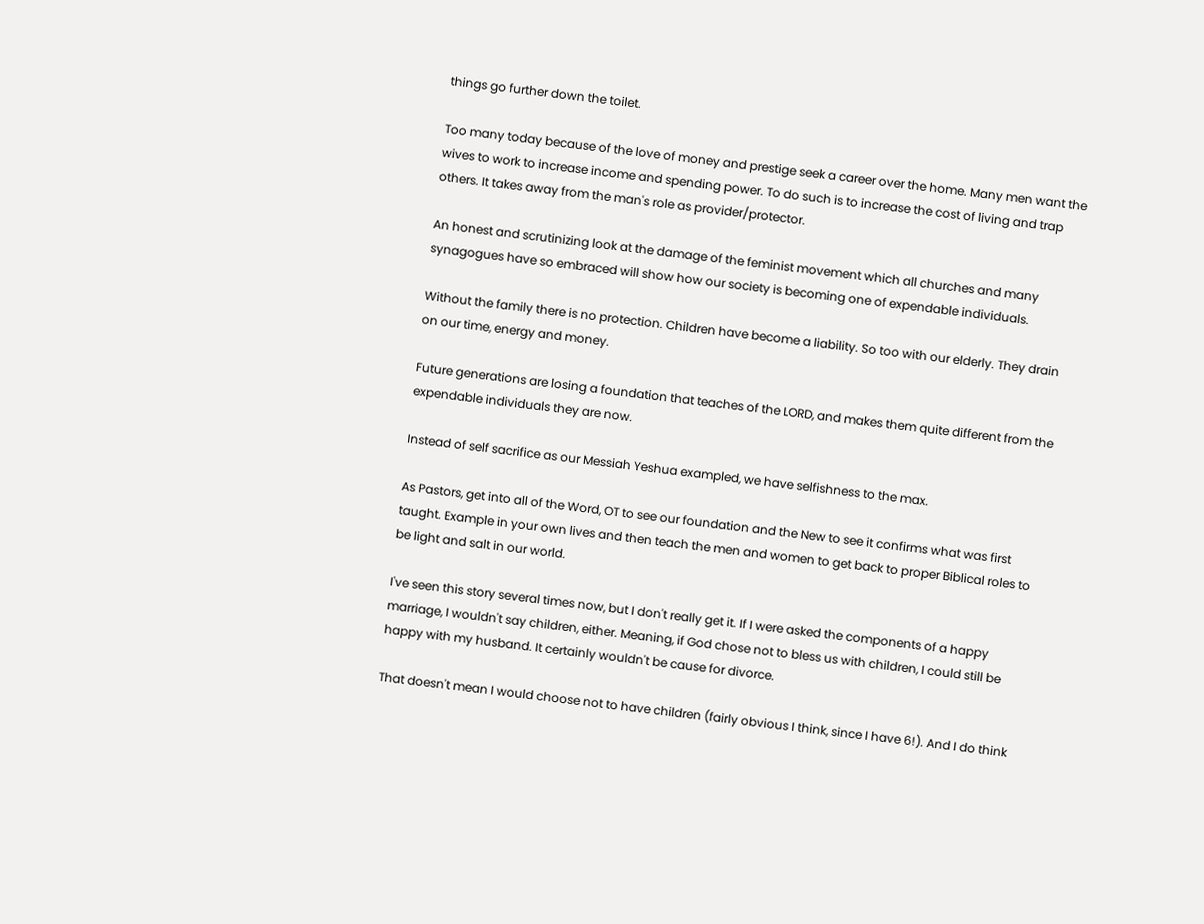things go further down the toilet.

Too many today because of the love of money and prestige seek a career over the home. Many men want the wives to work to increase income and spending power. To do such is to increase the cost of living and trap others. It takes away from the man's role as provider/protector.

An honest and scrutinizing look at the damage of the feminist movement which all churches and many synagogues have so embraced will show how our society is becoming one of expendable individuals.

Without the family there is no protection. Children have become a liability. So too with our elderly. They drain on our time, energy and money.

Future generations are losing a foundation that teaches of the LORD, and makes them quite different from the expendable individuals they are now.

Instead of self sacrifice as our Messiah Yeshua exampled, we have selfishness to the max.

As Pastors, get into all of the Word, OT to see our foundation and the New to see it confirms what was first taught. Example in your own lives and then teach the men and women to get back to proper Biblical roles to be light and salt in our world.

I've seen this story several times now, but I don't really get it. If I were asked the components of a happy marriage, I wouldn't say children, either. Meaning, if God chose not to bless us with children, I could still be happy with my husband. It certainly wouldn't be cause for divorce.

That doesn't mean I would choose not to have children (fairly obvious I think, since I have 6!). And I do think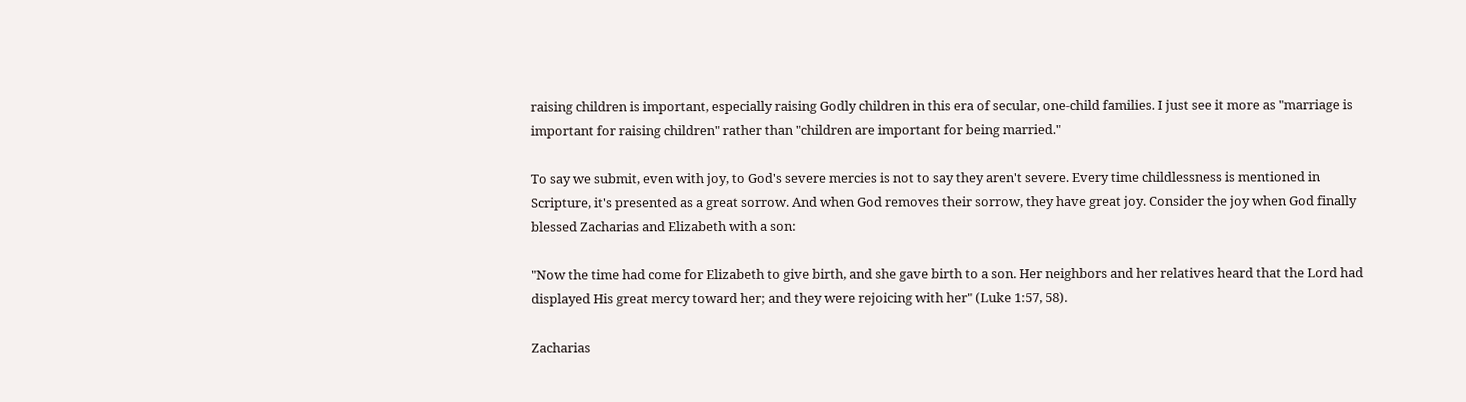raising children is important, especially raising Godly children in this era of secular, one-child families. I just see it more as "marriage is important for raising children" rather than "children are important for being married."

To say we submit, even with joy, to God's severe mercies is not to say they aren't severe. Every time childlessness is mentioned in Scripture, it's presented as a great sorrow. And when God removes their sorrow, they have great joy. Consider the joy when God finally blessed Zacharias and Elizabeth with a son:

"Now the time had come for Elizabeth to give birth, and she gave birth to a son. Her neighbors and her relatives heard that the Lord had displayed His great mercy toward her; and they were rejoicing with her" (Luke 1:57, 58).

Zacharias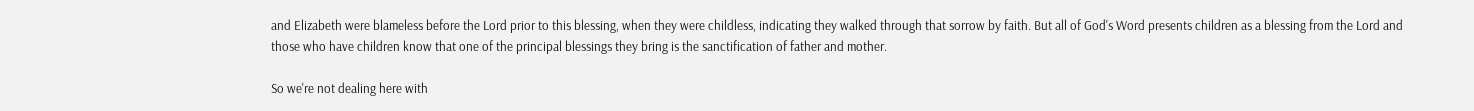and Elizabeth were blameless before the Lord prior to this blessing, when they were childless, indicating they walked through that sorrow by faith. But all of God's Word presents children as a blessing from the Lord and those who have children know that one of the principal blessings they bring is the sanctification of father and mother.

So we're not dealing here with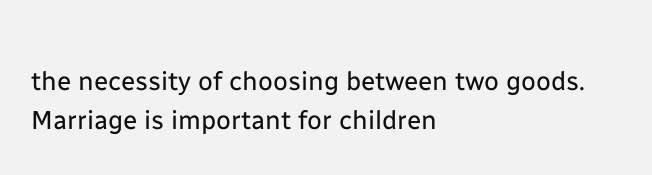the necessity of choosing between two goods. Marriage is important for children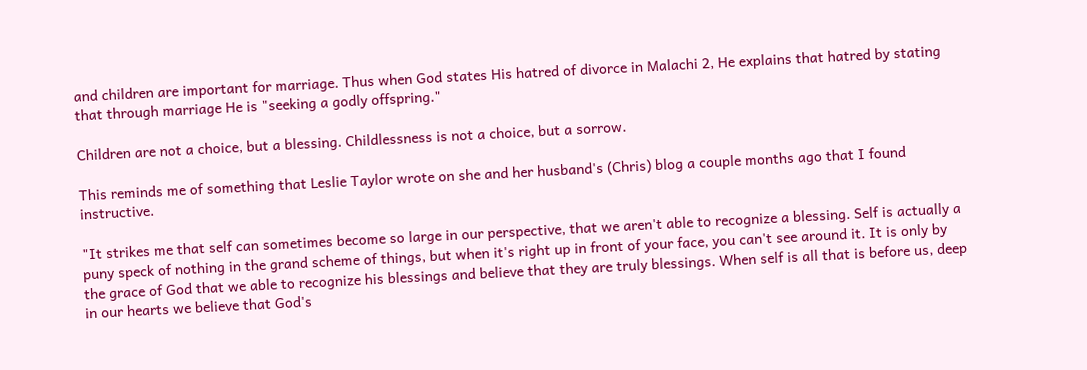and children are important for marriage. Thus when God states His hatred of divorce in Malachi 2, He explains that hatred by stating that through marriage He is "seeking a godly offspring."

Children are not a choice, but a blessing. Childlessness is not a choice, but a sorrow.

This reminds me of something that Leslie Taylor wrote on she and her husband's (Chris) blog a couple months ago that I found instructive.

"It strikes me that self can sometimes become so large in our perspective, that we aren't able to recognize a blessing. Self is actually a puny speck of nothing in the grand scheme of things, but when it's right up in front of your face, you can't see around it. It is only by the grace of God that we able to recognize his blessings and believe that they are truly blessings. When self is all that is before us, deep in our hearts we believe that God's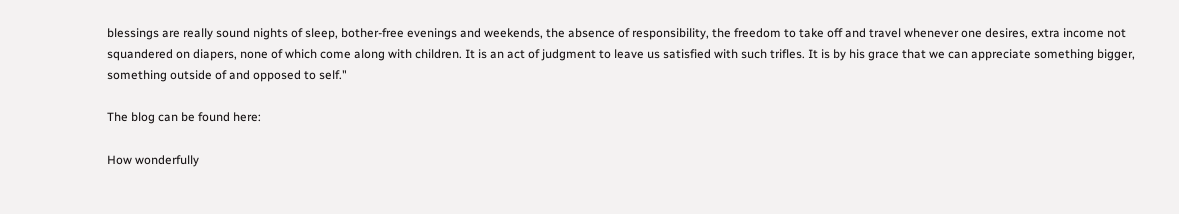blessings are really sound nights of sleep, bother-free evenings and weekends, the absence of responsibility, the freedom to take off and travel whenever one desires, extra income not squandered on diapers, none of which come along with children. It is an act of judgment to leave us satisfied with such trifles. It is by his grace that we can appreciate something bigger, something outside of and opposed to self."

The blog can be found here:

How wonderfully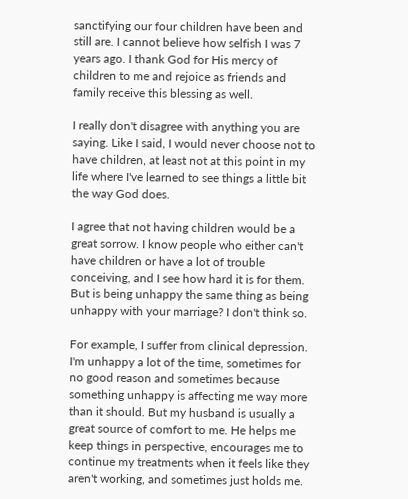sanctifying our four children have been and still are. I cannot believe how selfish I was 7 years ago. I thank God for His mercy of children to me and rejoice as friends and family receive this blessing as well.

I really don't disagree with anything you are saying. Like I said, I would never choose not to have children, at least not at this point in my life where I've learned to see things a little bit the way God does.

I agree that not having children would be a great sorrow. I know people who either can't have children or have a lot of trouble conceiving, and I see how hard it is for them. But is being unhappy the same thing as being unhappy with your marriage? I don't think so.

For example, I suffer from clinical depression. I'm unhappy a lot of the time, sometimes for no good reason and sometimes because something unhappy is affecting me way more than it should. But my husband is usually a great source of comfort to me. He helps me keep things in perspective, encourages me to continue my treatments when it feels like they aren't working, and sometimes just holds me.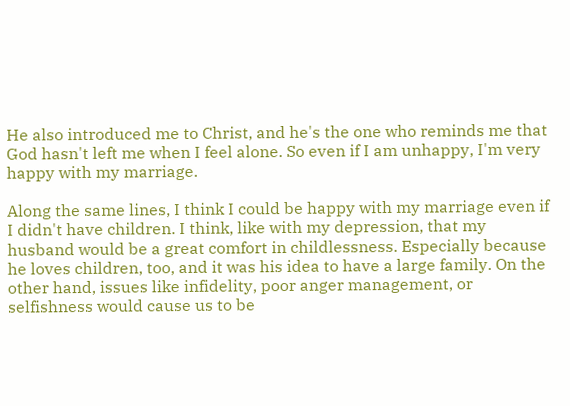He also introduced me to Christ, and he's the one who reminds me that God hasn't left me when I feel alone. So even if I am unhappy, I'm very happy with my marriage.

Along the same lines, I think I could be happy with my marriage even if I didn't have children. I think, like with my depression, that my husband would be a great comfort in childlessness. Especially because he loves children, too, and it was his idea to have a large family. On the other hand, issues like infidelity, poor anger management, or selfishness would cause us to be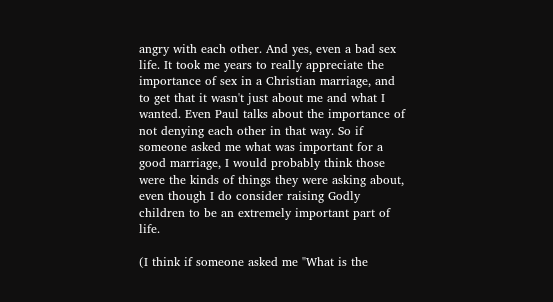angry with each other. And yes, even a bad sex life. It took me years to really appreciate the importance of sex in a Christian marriage, and to get that it wasn't just about me and what I wanted. Even Paul talks about the importance of not denying each other in that way. So if someone asked me what was important for a good marriage, I would probably think those were the kinds of things they were asking about, even though I do consider raising Godly children to be an extremely important part of life.

(I think if someone asked me "What is the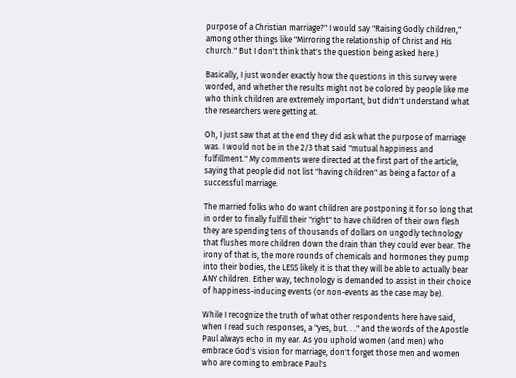purpose of a Christian marriage?" I would say "Raising Godly children," among other things like "Mirroring the relationship of Christ and His church." But I don't think that's the question being asked here.)

Basically, I just wonder exactly how the questions in this survey were worded, and whether the results might not be colored by people like me who think children are extremely important, but didn't understand what the researchers were getting at.

Oh, I just saw that at the end they did ask what the purpose of marriage was. I would not be in the 2/3 that said "mutual happiness and fulfillment." My comments were directed at the first part of the article, saying that people did not list "having children" as being a factor of a successful marriage.

The married folks who do want children are postponing it for so long that in order to finally fulfill their "right" to have children of their own flesh they are spending tens of thousands of dollars on ungodly technology that flushes more children down the drain than they could ever bear. The irony of that is, the more rounds of chemicals and hormones they pump into their bodies, the LESS likely it is that they will be able to actually bear ANY children. Either way, technology is demanded to assist in their choice of happiness-inducing events (or non-events as the case may be).

While I recognize the truth of what other respondents here have said, when I read such responses, a "yes, but. . ." and the words of the Apostle Paul always echo in my ear. As you uphold women (and men) who embrace God's vision for marriage, don't forget those men and women who are coming to embrace Paul's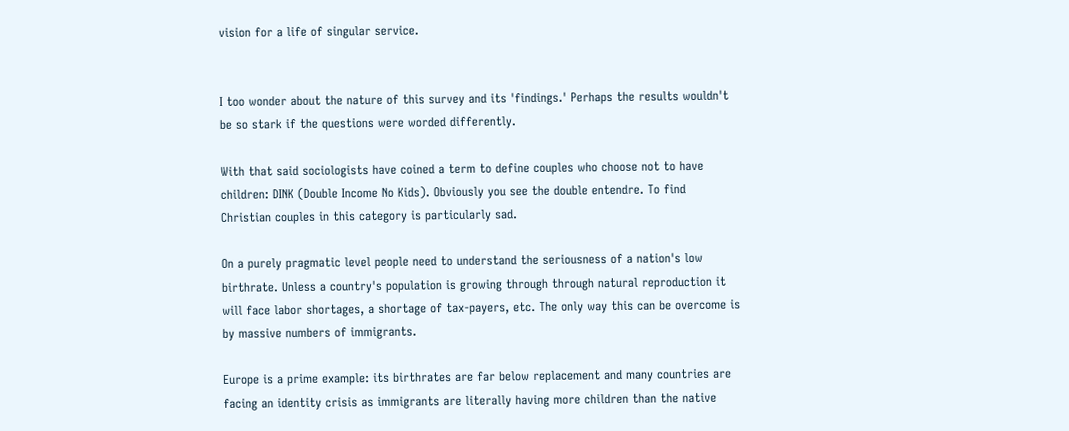vision for a life of singular service.


I too wonder about the nature of this survey and its 'findings.' Perhaps the results wouldn't be so stark if the questions were worded differently.

With that said sociologists have coined a term to define couples who choose not to have children: DINK (Double Income No Kids). Obviously you see the double entendre. To find Christian couples in this category is particularly sad.

On a purely pragmatic level people need to understand the seriousness of a nation's low birthrate. Unless a country's population is growing through through natural reproduction it will face labor shortages, a shortage of tax-payers, etc. The only way this can be overcome is by massive numbers of immigrants.

Europe is a prime example: its birthrates are far below replacement and many countries are facing an identity crisis as immigrants are literally having more children than the native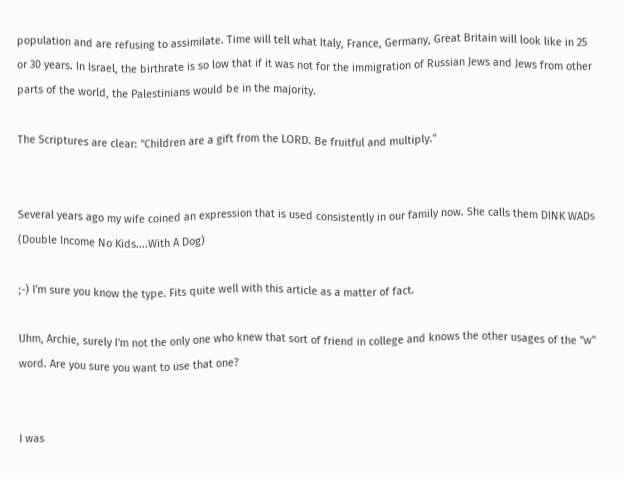population and are refusing to assimilate. Time will tell what Italy, France, Germany, Great Britain will look like in 25 or 30 years. In Israel, the birthrate is so low that if it was not for the immigration of Russian Jews and Jews from other parts of the world, the Palestinians would be in the majority.

The Scriptures are clear: "Children are a gift from the LORD. Be fruitful and multiply."


Several years ago my wife coined an expression that is used consistently in our family now. She calls them DINK WADs (Double Income No Kids....With A Dog)

;-) I'm sure you know the type. Fits quite well with this article as a matter of fact.

Uhm, Archie, surely I'm not the only one who knew that sort of friend in college and knows the other usages of the "w" word. Are you sure you want to use that one?


I was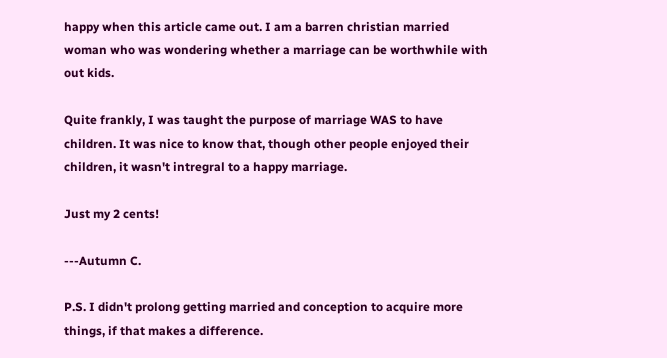happy when this article came out. I am a barren christian married woman who was wondering whether a marriage can be worthwhile with out kids.

Quite frankly, I was taught the purpose of marriage WAS to have children. It was nice to know that, though other people enjoyed their children, it wasn't intregral to a happy marriage.

Just my 2 cents!

---Autumn C.

P.S. I didn't prolong getting married and conception to acquire more things, if that makes a difference.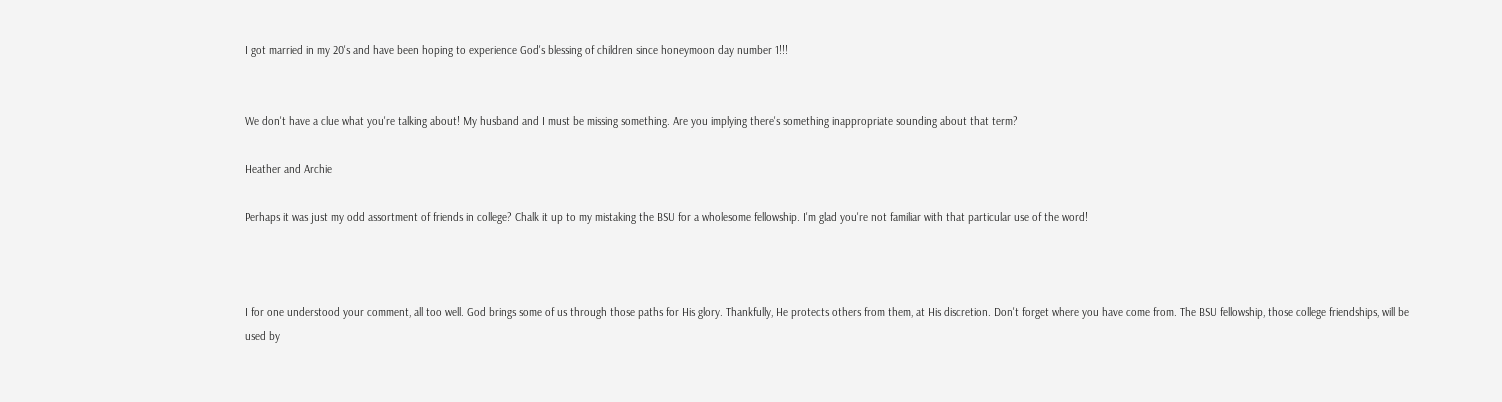I got married in my 20's and have been hoping to experience God's blessing of children since honeymoon day number 1!!!


We don't have a clue what you're talking about! My husband and I must be missing something. Are you implying there's something inappropriate sounding about that term?

Heather and Archie

Perhaps it was just my odd assortment of friends in college? Chalk it up to my mistaking the BSU for a wholesome fellowship. I'm glad you're not familiar with that particular use of the word!



I for one understood your comment, all too well. God brings some of us through those paths for His glory. Thankfully, He protects others from them, at His discretion. Don't forget where you have come from. The BSU fellowship, those college friendships, will be used by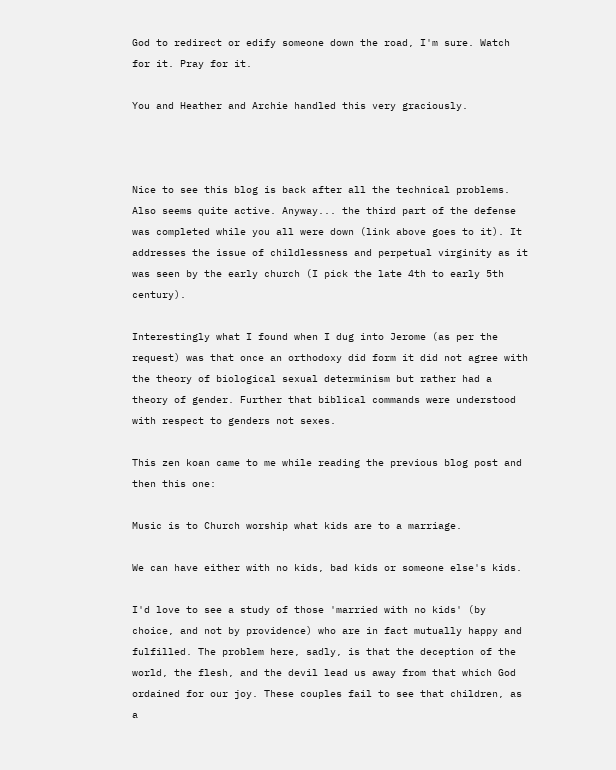God to redirect or edify someone down the road, I'm sure. Watch for it. Pray for it.

You and Heather and Archie handled this very graciously.



Nice to see this blog is back after all the technical problems. Also seems quite active. Anyway... the third part of the defense was completed while you all were down (link above goes to it). It addresses the issue of childlessness and perpetual virginity as it was seen by the early church (I pick the late 4th to early 5th century).

Interestingly what I found when I dug into Jerome (as per the request) was that once an orthodoxy did form it did not agree with the theory of biological sexual determinism but rather had a theory of gender. Further that biblical commands were understood with respect to genders not sexes.

This zen koan came to me while reading the previous blog post and then this one:

Music is to Church worship what kids are to a marriage.

We can have either with no kids, bad kids or someone else's kids.

I'd love to see a study of those 'married with no kids' (by choice, and not by providence) who are in fact mutually happy and fulfilled. The problem here, sadly, is that the deception of the world, the flesh, and the devil lead us away from that which God ordained for our joy. These couples fail to see that children, as a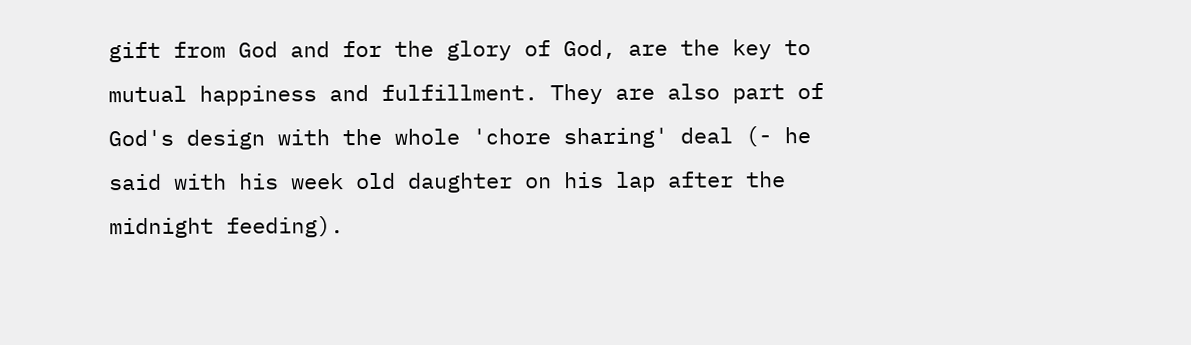gift from God and for the glory of God, are the key to mutual happiness and fulfillment. They are also part of God's design with the whole 'chore sharing' deal (- he said with his week old daughter on his lap after the midnight feeding).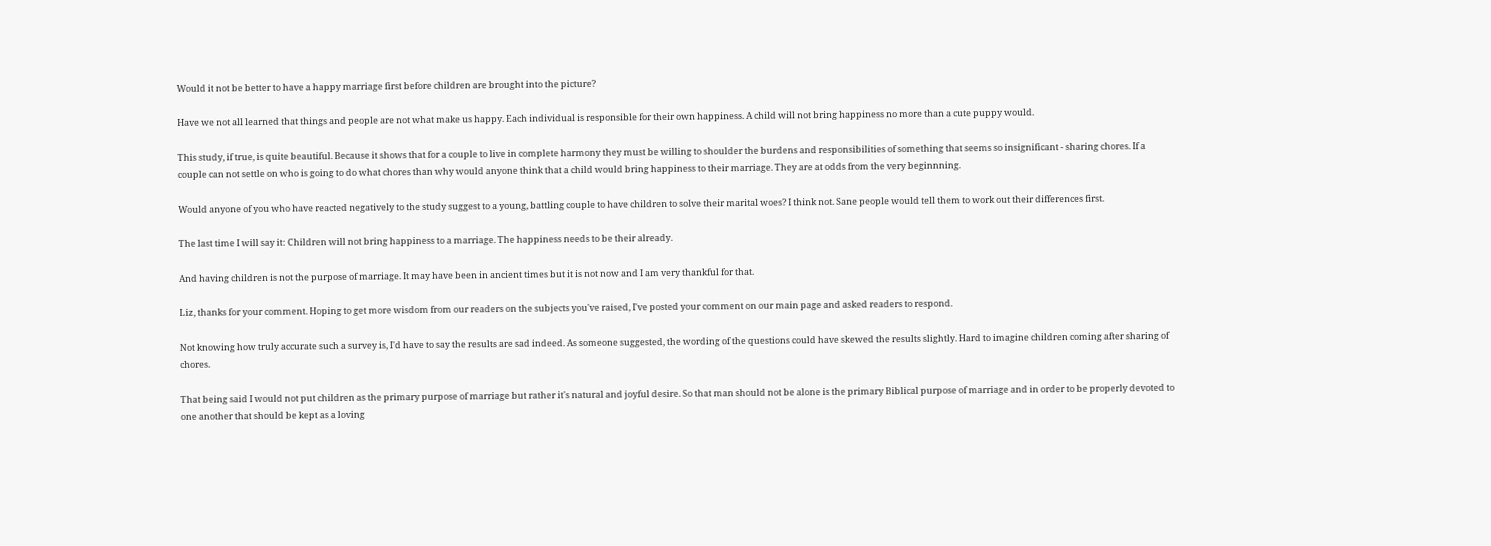Would it not be better to have a happy marriage first before children are brought into the picture?

Have we not all learned that things and people are not what make us happy. Each individual is responsible for their own happiness. A child will not bring happiness no more than a cute puppy would.

This study, if true, is quite beautiful. Because it shows that for a couple to live in complete harmony they must be willing to shoulder the burdens and responsibilities of something that seems so insignificant - sharing chores. If a couple can not settle on who is going to do what chores than why would anyone think that a child would bring happiness to their marriage. They are at odds from the very beginnning.

Would anyone of you who have reacted negatively to the study suggest to a young, battling couple to have children to solve their marital woes? I think not. Sane people would tell them to work out their differences first.

The last time I will say it: Children will not bring happiness to a marriage. The happiness needs to be their already.

And having children is not the purpose of marriage. It may have been in ancient times but it is not now and I am very thankful for that.

Liz, thanks for your comment. Hoping to get more wisdom from our readers on the subjects you've raised, I've posted your comment on our main page and asked readers to respond.

Not knowing how truly accurate such a survey is, I'd have to say the results are sad indeed. As someone suggested, the wording of the questions could have skewed the results slightly. Hard to imagine children coming after sharing of chores.

That being said I would not put children as the primary purpose of marriage but rather it's natural and joyful desire. So that man should not be alone is the primary Biblical purpose of marriage and in order to be properly devoted to one another that should be kept as a loving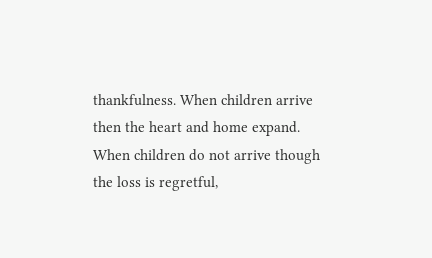thankfulness. When children arrive then the heart and home expand. When children do not arrive though the loss is regretful,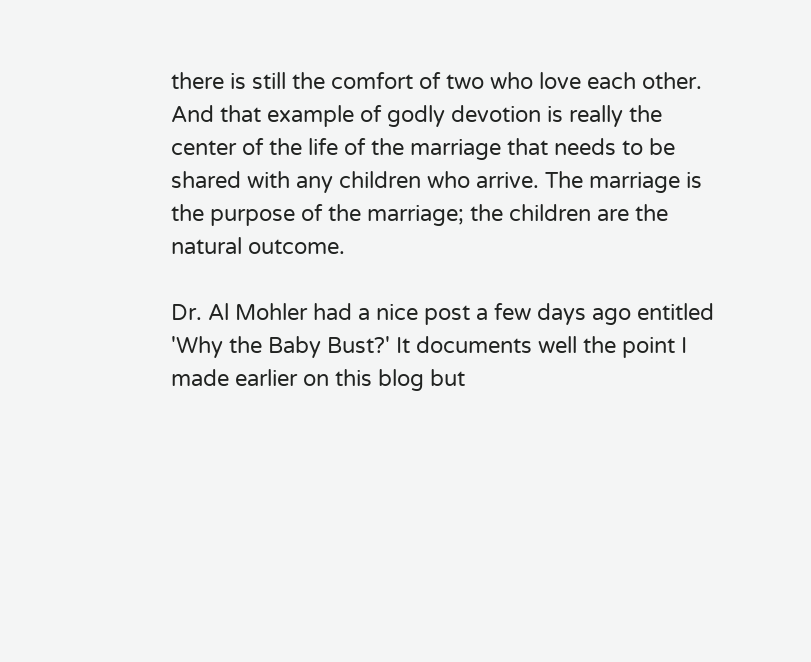there is still the comfort of two who love each other. And that example of godly devotion is really the center of the life of the marriage that needs to be shared with any children who arrive. The marriage is the purpose of the marriage; the children are the natural outcome.

Dr. Al Mohler had a nice post a few days ago entitled 'Why the Baby Bust?' It documents well the point I made earlier on this blog but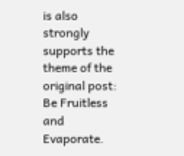is also strongly supports the theme of the original post: Be Fruitless and Evaporate.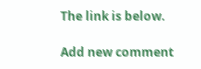The link is below.

Add new comment